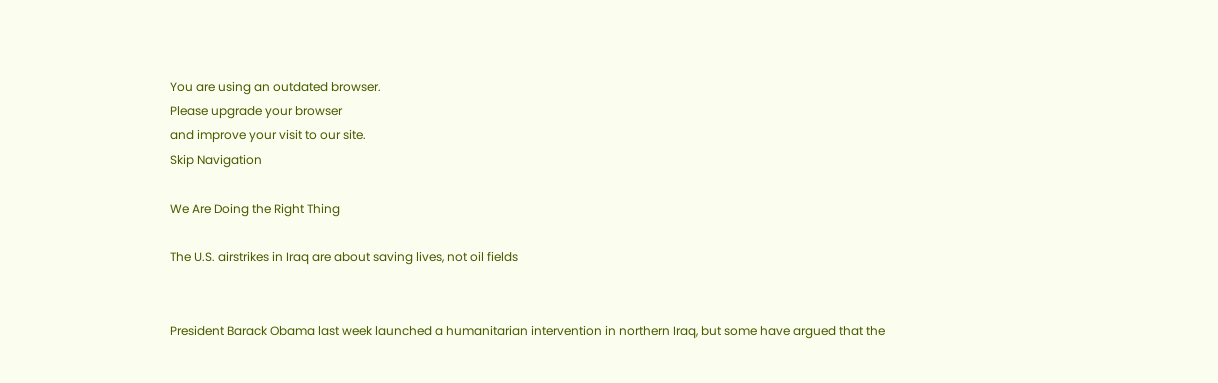You are using an outdated browser.
Please upgrade your browser
and improve your visit to our site.
Skip Navigation

We Are Doing the Right Thing

The U.S. airstrikes in Iraq are about saving lives, not oil fields


President Barack Obama last week launched a humanitarian intervention in northern Iraq, but some have argued that the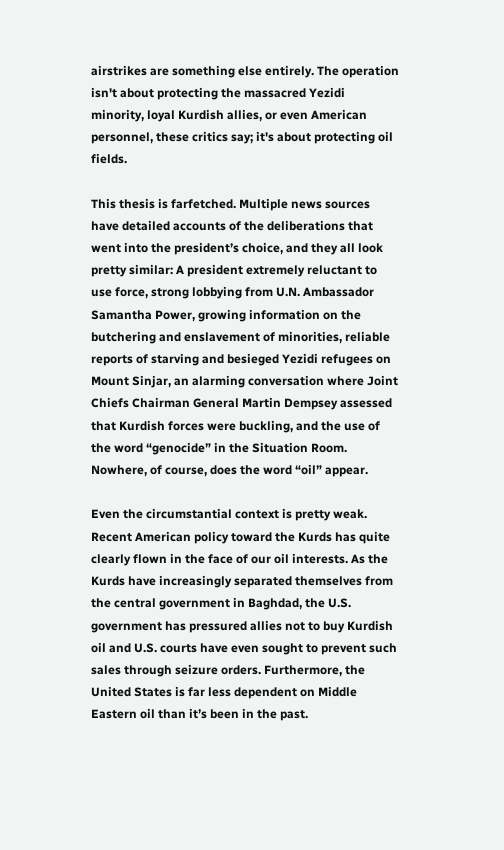airstrikes are something else entirely. The operation isn't about protecting the massacred Yezidi minority, loyal Kurdish allies, or even American personnel, these critics say; it's about protecting oil fields.

This thesis is farfetched. Multiple news sources have detailed accounts of the deliberations that went into the president’s choice, and they all look pretty similar: A president extremely reluctant to use force, strong lobbying from U.N. Ambassador Samantha Power, growing information on the butchering and enslavement of minorities, reliable reports of starving and besieged Yezidi refugees on Mount Sinjar, an alarming conversation where Joint Chiefs Chairman General Martin Dempsey assessed that Kurdish forces were buckling, and the use of the word “genocide” in the Situation Room. Nowhere, of course, does the word “oil” appear.

Even the circumstantial context is pretty weak. Recent American policy toward the Kurds has quite clearly flown in the face of our oil interests. As the Kurds have increasingly separated themselves from the central government in Baghdad, the U.S. government has pressured allies not to buy Kurdish oil and U.S. courts have even sought to prevent such sales through seizure orders. Furthermore, the United States is far less dependent on Middle Eastern oil than it’s been in the past.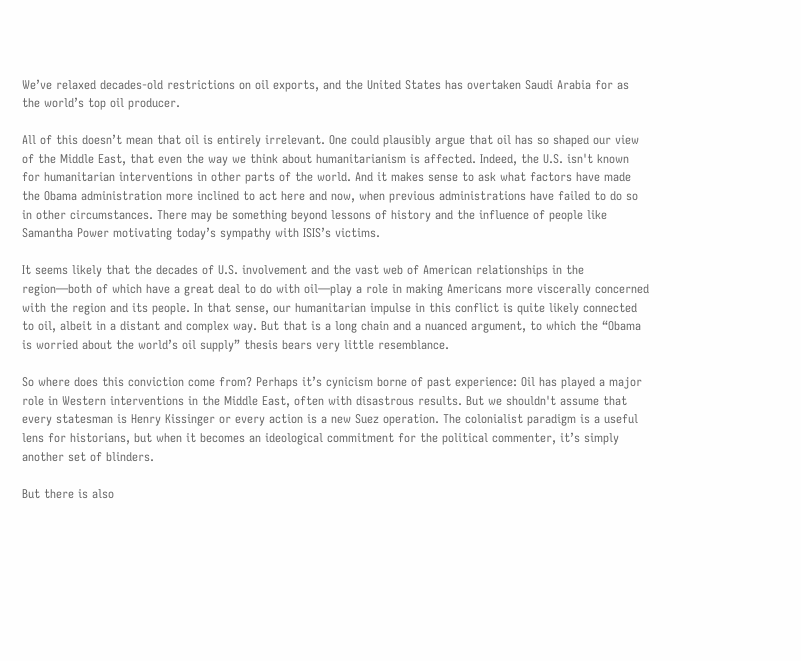We’ve relaxed decades-old restrictions on oil exports, and the United States has overtaken Saudi Arabia for as the world’s top oil producer.

All of this doesn’t mean that oil is entirely irrelevant. One could plausibly argue that oil has so shaped our view of the Middle East, that even the way we think about humanitarianism is affected. Indeed, the U.S. isn't known for humanitarian interventions in other parts of the world. And it makes sense to ask what factors have made the Obama administration more inclined to act here and now, when previous administrations have failed to do so in other circumstances. There may be something beyond lessons of history and the influence of people like Samantha Power motivating today’s sympathy with ISIS’s victims.

It seems likely that the decades of U.S. involvement and the vast web of American relationships in the region—both of which have a great deal to do with oil—play a role in making Americans more viscerally concerned with the region and its people. In that sense, our humanitarian impulse in this conflict is quite likely connected to oil, albeit in a distant and complex way. But that is a long chain and a nuanced argument, to which the “Obama is worried about the world’s oil supply” thesis bears very little resemblance.

So where does this conviction come from? Perhaps it’s cynicism borne of past experience: Oil has played a major role in Western interventions in the Middle East, often with disastrous results. But we shouldn't assume that every statesman is Henry Kissinger or every action is a new Suez operation. The colonialist paradigm is a useful lens for historians, but when it becomes an ideological commitment for the political commenter, it’s simply another set of blinders.

But there is also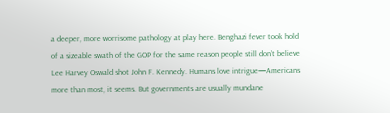a deeper, more worrisome pathology at play here. Benghazi fever took hold of a sizeable swath of the GOP for the same reason people still don’t believe Lee Harvey Oswald shot John F. Kennedy. Humans love intrigue—Americans more than most, it seems. But governments are usually mundane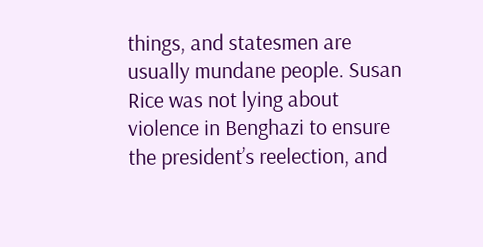things, and statesmen are usually mundane people. Susan Rice was not lying about violence in Benghazi to ensure the president’s reelection, and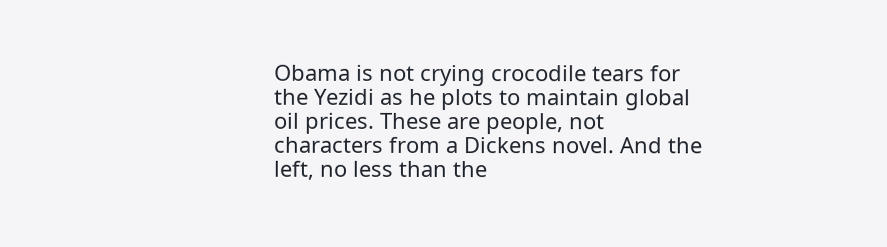Obama is not crying crocodile tears for the Yezidi as he plots to maintain global oil prices. These are people, not characters from a Dickens novel. And the left, no less than the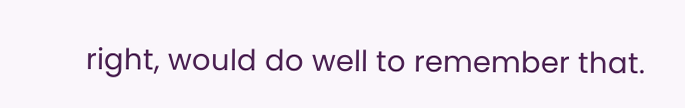right, would do well to remember that.